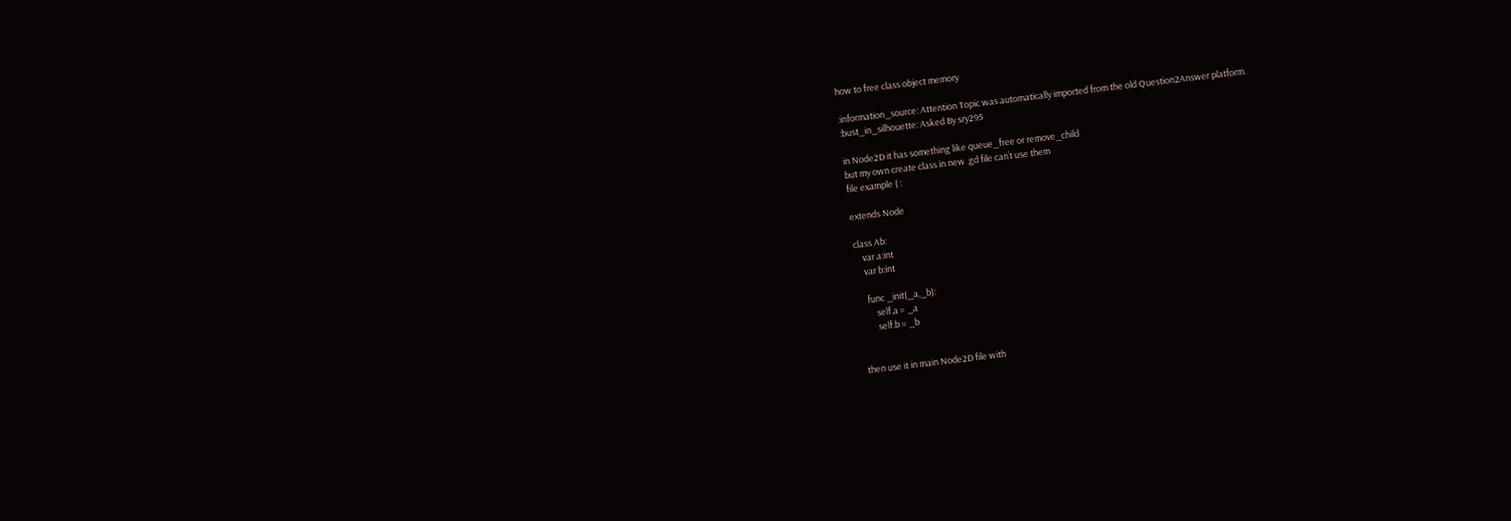how to free class object memory

:information_source: Attention Topic was automatically imported from the old Question2Answer platform.
:bust_in_silhouette: Asked By sry295

in Node2D it has something like queue_free or remove_child
but my own create class in new .gd file can’t use them
file example ( :

extends Node

class Ab:
    var a:int
    var b:int

    func _init(_a,_b):
        self.a = _a
        self.b = _b


then use it in main Node2D file with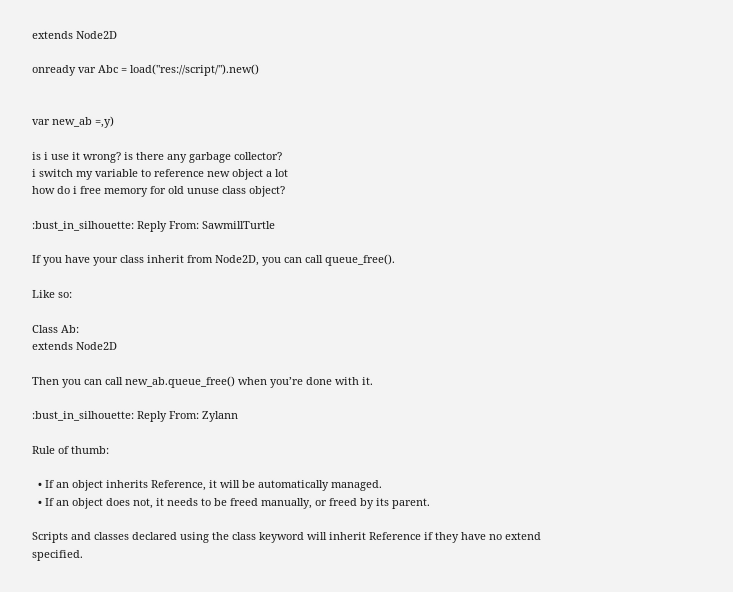extends Node2D

onready var Abc = load("res://script/").new()


var new_ab =,y)

is i use it wrong? is there any garbage collector?
i switch my variable to reference new object a lot
how do i free memory for old unuse class object?

:bust_in_silhouette: Reply From: SawmillTurtle

If you have your class inherit from Node2D, you can call queue_free().

Like so:

Class Ab:
extends Node2D

Then you can call new_ab.queue_free() when you’re done with it.

:bust_in_silhouette: Reply From: Zylann

Rule of thumb:

  • If an object inherits Reference, it will be automatically managed.
  • If an object does not, it needs to be freed manually, or freed by its parent.

Scripts and classes declared using the class keyword will inherit Reference if they have no extend specified.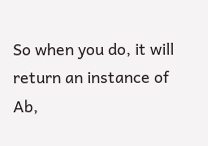So when you do, it will return an instance of Ab,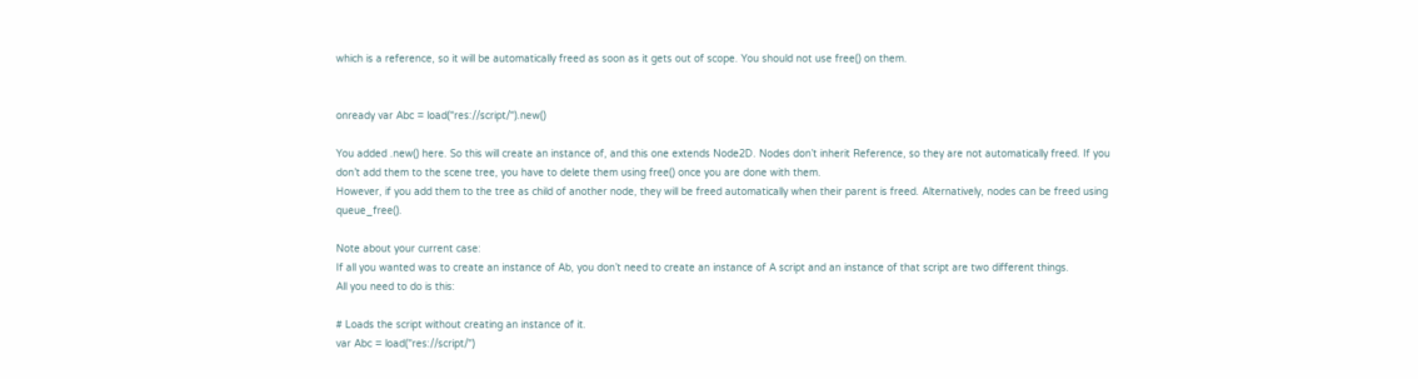which is a reference, so it will be automatically freed as soon as it gets out of scope. You should not use free() on them.


onready var Abc = load("res://script/").new()

You added .new() here. So this will create an instance of, and this one extends Node2D. Nodes don’t inherit Reference, so they are not automatically freed. If you don’t add them to the scene tree, you have to delete them using free() once you are done with them.
However, if you add them to the tree as child of another node, they will be freed automatically when their parent is freed. Alternatively, nodes can be freed using queue_free().

Note about your current case:
If all you wanted was to create an instance of Ab, you don’t need to create an instance of A script and an instance of that script are two different things.
All you need to do is this:

# Loads the script without creating an instance of it.
var Abc = load("res://script/")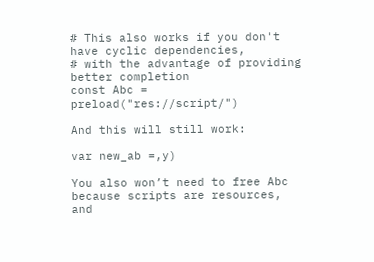# This also works if you don't have cyclic dependencies,
# with the advantage of providing better completion
const Abc = preload("res://script/")

And this will still work:

var new_ab =,y)

You also won’t need to free Abc because scripts are resources, and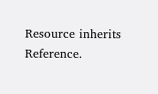Resource inherits Reference.